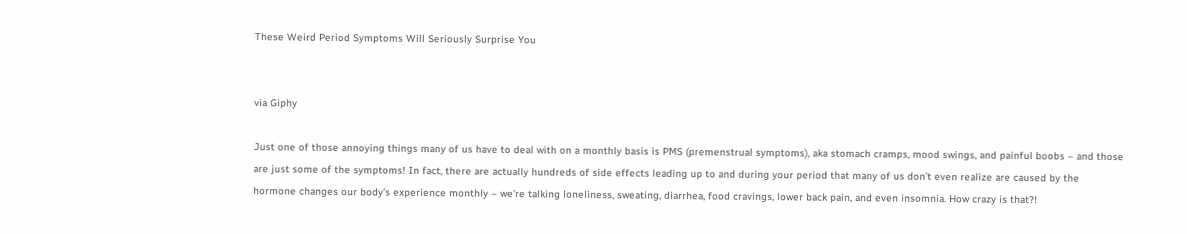These Weird Period Symptoms Will Seriously Surprise You


via Giphy

Just one of those annoying things many of us have to deal with on a monthly basis is PMS (premenstrual symptoms), aka stomach cramps, mood swings, and painful boobs – and those are just some of the symptoms! In fact, there are actually hundreds of side effects leading up to and during your period that many of us don’t even realize are caused by the hormone changes our body’s experience monthly – we’re talking loneliness, sweating, diarrhea, food cravings, lower back pain, and even insomnia. How crazy is that?!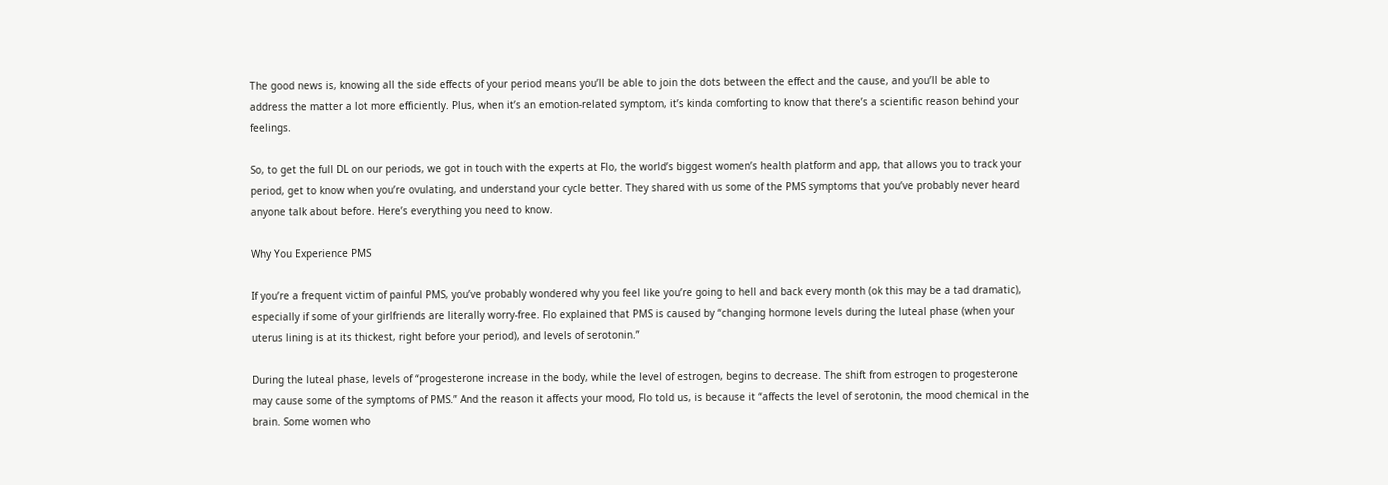The good news is, knowing all the side effects of your period means you’ll be able to join the dots between the effect and the cause, and you’ll be able to address the matter a lot more efficiently. Plus, when it’s an emotion-related symptom, it’s kinda comforting to know that there’s a scientific reason behind your feelings.

So, to get the full DL on our periods, we got in touch with the experts at Flo, the world’s biggest women’s health platform and app, that allows you to track your period, get to know when you’re ovulating, and understand your cycle better. They shared with us some of the PMS symptoms that you’ve probably never heard anyone talk about before. Here’s everything you need to know.

Why You Experience PMS

If you’re a frequent victim of painful PMS, you’ve probably wondered why you feel like you’re going to hell and back every month (ok this may be a tad dramatic), especially if some of your girlfriends are literally worry-free. Flo explained that PMS is caused by “changing hormone levels during the luteal phase (when your uterus lining is at its thickest, right before your period), and levels of serotonin.”

During the luteal phase, levels of “progesterone increase in the body, while the level of estrogen, begins to decrease. The shift from estrogen to progesterone may cause some of the symptoms of PMS.” And the reason it affects your mood, Flo told us, is because it “affects the level of serotonin, the mood chemical in the brain. Some women who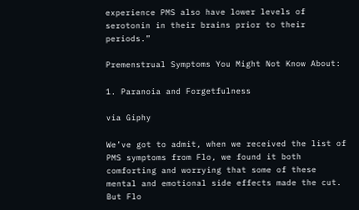experience PMS also have lower levels of serotonin in their brains prior to their periods.”

Premenstrual Symptoms You Might Not Know About:

1. Paranoia and Forgetfulness

via Giphy

We’ve got to admit, when we received the list of PMS symptoms from Flo, we found it both comforting and worrying that some of these mental and emotional side effects made the cut. But Flo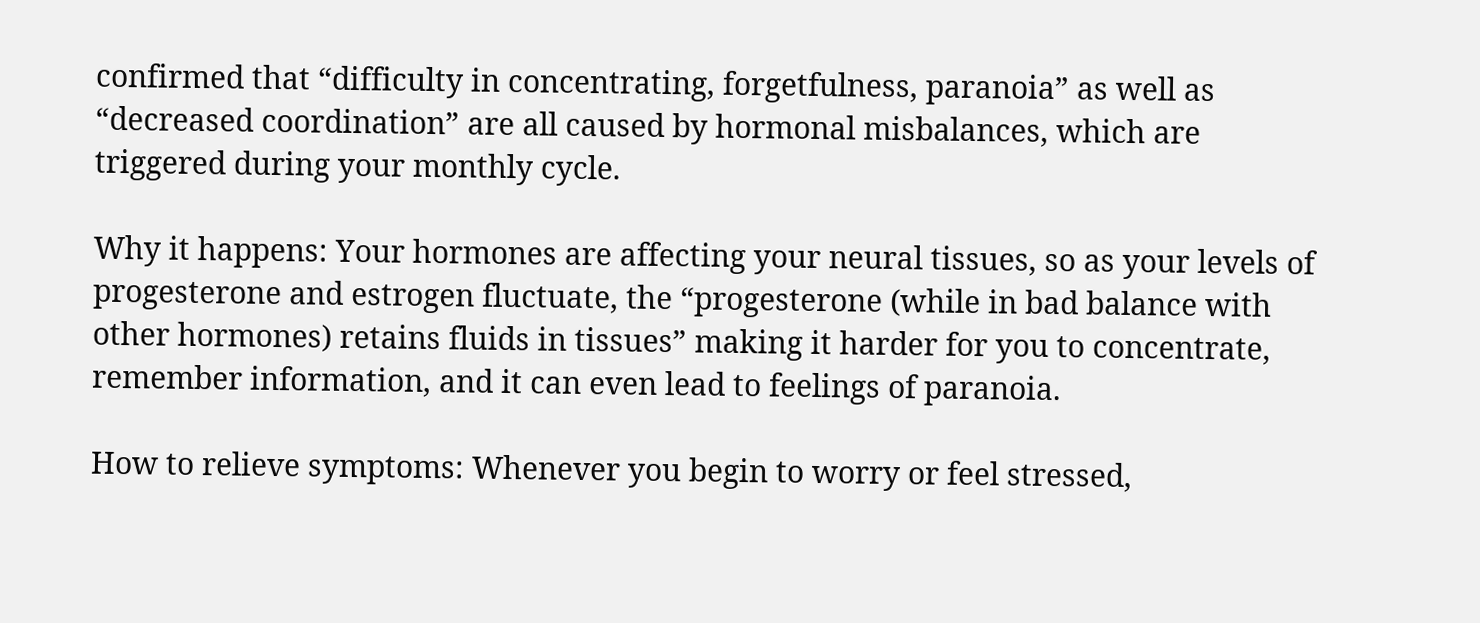confirmed that “difficulty in concentrating, forgetfulness, paranoia” as well as “decreased coordination” are all caused by hormonal misbalances, which are triggered during your monthly cycle.

Why it happens: Your hormones are affecting your neural tissues, so as your levels of progesterone and estrogen fluctuate, the “progesterone (while in bad balance with other hormones) retains fluids in tissues” making it harder for you to concentrate, remember information, and it can even lead to feelings of paranoia.

How to relieve symptoms: Whenever you begin to worry or feel stressed,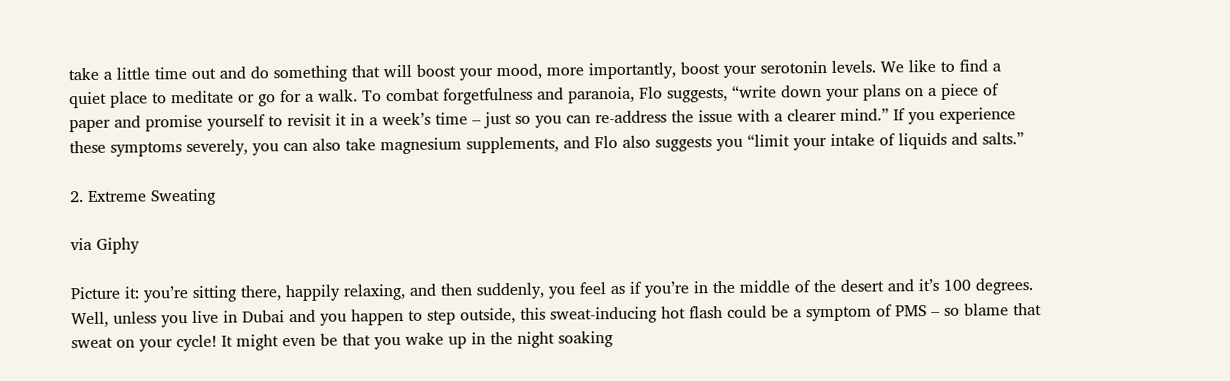take a little time out and do something that will boost your mood, more importantly, boost your serotonin levels. We like to find a quiet place to meditate or go for a walk. To combat forgetfulness and paranoia, Flo suggests, “write down your plans on a piece of paper and promise yourself to revisit it in a week’s time – just so you can re-address the issue with a clearer mind.” If you experience these symptoms severely, you can also take magnesium supplements, and Flo also suggests you “limit your intake of liquids and salts.”

2. Extreme Sweating

via Giphy

Picture it: you’re sitting there, happily relaxing, and then suddenly, you feel as if you’re in the middle of the desert and it’s 100 degrees. Well, unless you live in Dubai and you happen to step outside, this sweat-inducing hot flash could be a symptom of PMS – so blame that sweat on your cycle! It might even be that you wake up in the night soaking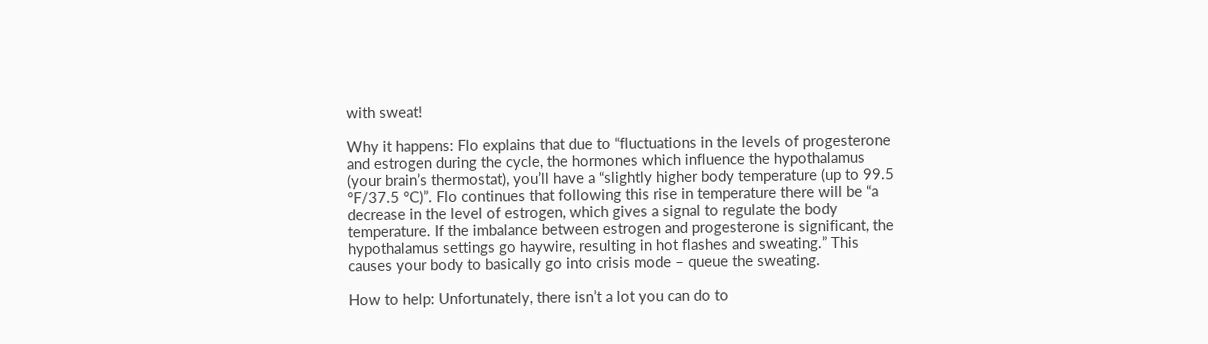with sweat!

Why it happens: Flo explains that due to “fluctuations in the levels of progesterone and estrogen during the cycle, the hormones which influence the hypothalamus (your brain’s thermostat), you’ll have a “slightly higher body temperature (up to 99.5 °F/37.5 °C)”. Flo continues that following this rise in temperature there will be “a decrease in the level of estrogen, which gives a signal to regulate the body temperature. If the imbalance between estrogen and progesterone is significant, the hypothalamus settings go haywire, resulting in hot flashes and sweating.” This causes your body to basically go into crisis mode – queue the sweating.

How to help: Unfortunately, there isn’t a lot you can do to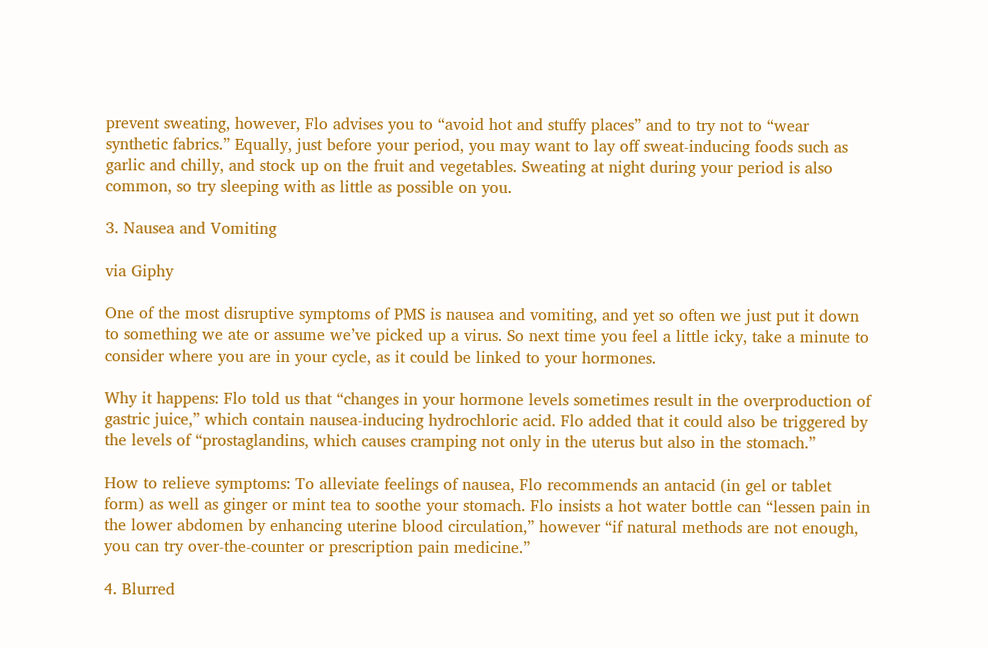prevent sweating, however, Flo advises you to “avoid hot and stuffy places” and to try not to “wear synthetic fabrics.” Equally, just before your period, you may want to lay off sweat-inducing foods such as garlic and chilly, and stock up on the fruit and vegetables. Sweating at night during your period is also common, so try sleeping with as little as possible on you.

3. Nausea and Vomiting

via Giphy

One of the most disruptive symptoms of PMS is nausea and vomiting, and yet so often we just put it down to something we ate or assume we’ve picked up a virus. So next time you feel a little icky, take a minute to consider where you are in your cycle, as it could be linked to your hormones.

Why it happens: Flo told us that “changes in your hormone levels sometimes result in the overproduction of gastric juice,” which contain nausea-inducing hydrochloric acid. Flo added that it could also be triggered by the levels of “prostaglandins, which causes cramping not only in the uterus but also in the stomach.”

How to relieve symptoms: To alleviate feelings of nausea, Flo recommends an antacid (in gel or tablet form) as well as ginger or mint tea to soothe your stomach. Flo insists a hot water bottle can “lessen pain in the lower abdomen by enhancing uterine blood circulation,” however “if natural methods are not enough, you can try over-the-counter or prescription pain medicine.”

4. Blurred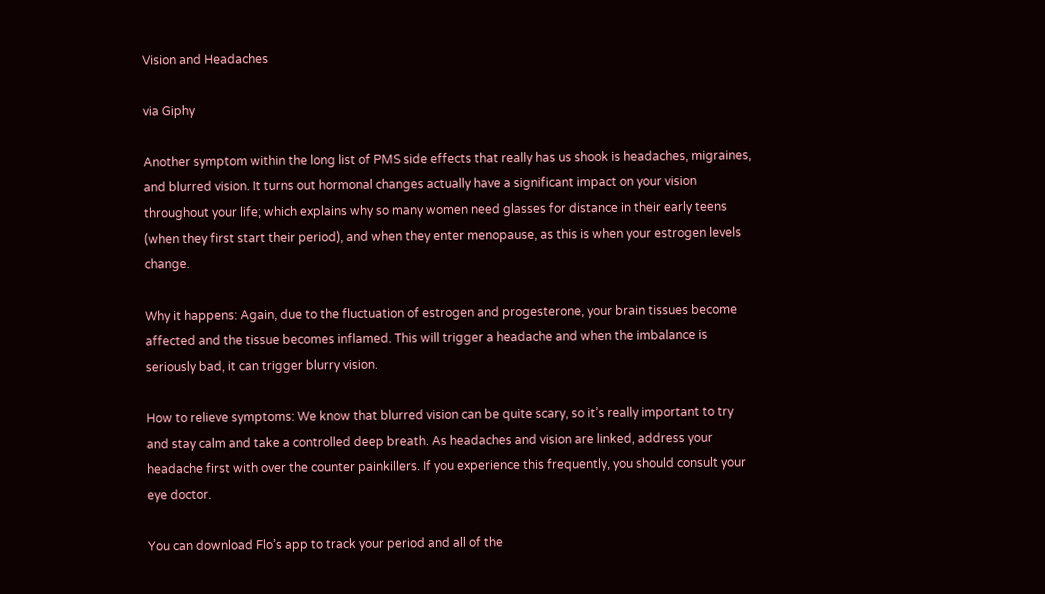Vision and Headaches

via Giphy

Another symptom within the long list of PMS side effects that really has us shook is headaches, migraines, and blurred vision. It turns out hormonal changes actually have a significant impact on your vision throughout your life; which explains why so many women need glasses for distance in their early teens (when they first start their period), and when they enter menopause, as this is when your estrogen levels change.

Why it happens: Again, due to the fluctuation of estrogen and progesterone, your brain tissues become affected and the tissue becomes inflamed. This will trigger a headache and when the imbalance is seriously bad, it can trigger blurry vision.

How to relieve symptoms: We know that blurred vision can be quite scary, so it’s really important to try and stay calm and take a controlled deep breath. As headaches and vision are linked, address your headache first with over the counter painkillers. If you experience this frequently, you should consult your eye doctor.

You can download Flo’s app to track your period and all of the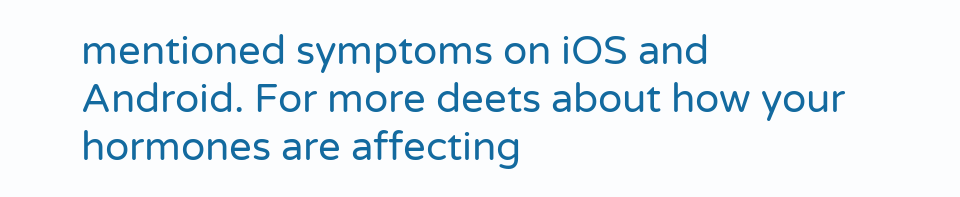mentioned symptoms on iOS and Android. For more deets about how your hormones are affecting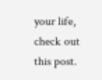your life, check out this post.